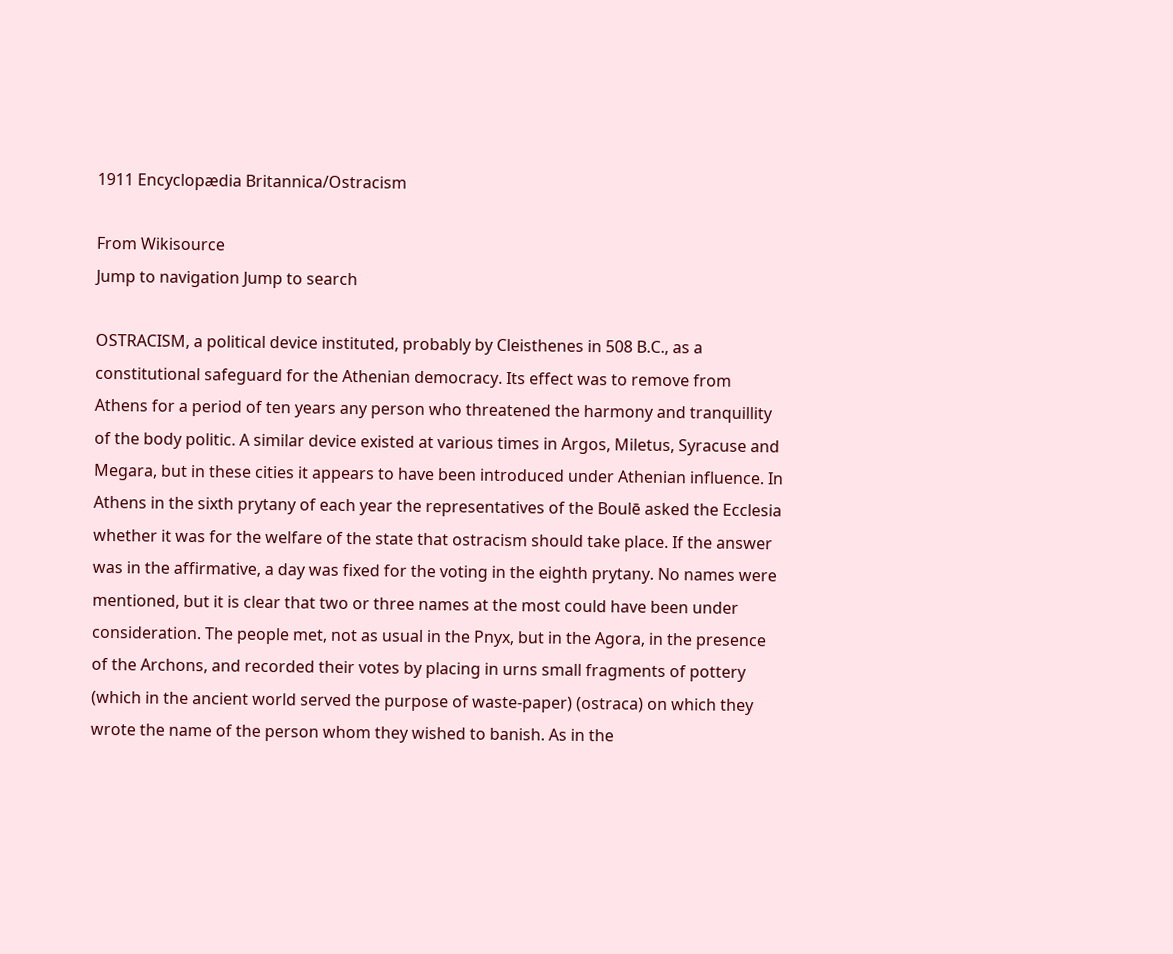1911 Encyclopædia Britannica/Ostracism

From Wikisource
Jump to navigation Jump to search

OSTRACISM, a political device instituted, probably by Cleisthenes in 508 B.C., as a constitutional safeguard for the Athenian democracy. Its effect was to remove from Athens for a period of ten years any person who threatened the harmony and tranquillity of the body politic. A similar device existed at various times in Argos, Miletus, Syracuse and Megara, but in these cities it appears to have been introduced under Athenian influence. In Athens in the sixth prytany of each year the representatives of the Boulē asked the Ecclesia whether it was for the welfare of the state that ostracism should take place. If the answer was in the affirmative, a day was fixed for the voting in the eighth prytany. No names were mentioned, but it is clear that two or three names at the most could have been under consideration. The people met, not as usual in the Pnyx, but in the Agora, in the presence of the Archons, and recorded their votes by placing in urns small fragments of pottery (which in the ancient world served the purpose of waste-paper) (ostraca) on which they wrote the name of the person whom they wished to banish. As in the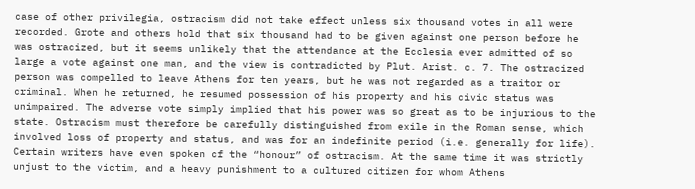case of other privilegia, ostracism did not take effect unless six thousand votes in all were recorded. Grote and others hold that six thousand had to be given against one person before he was ostracized, but it seems unlikely that the attendance at the Ecclesia ever admitted of so large a vote against one man, and the view is contradicted by Plut. Arist. c. 7. The ostracized person was compelled to leave Athens for ten years, but he was not regarded as a traitor or criminal. When he returned, he resumed possession of his property and his civic status was unimpaired. The adverse vote simply implied that his power was so great as to be injurious to the state. Ostracism must therefore be carefully distinguished from exile in the Roman sense, which involved loss of property and status, and was for an indefinite period (i.e. generally for life). Certain writers have even spoken cf the “honour” of ostracism. At the same time it was strictly unjust to the victim, and a heavy punishment to a cultured citizen for whom Athens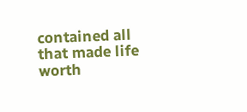contained all that made life worth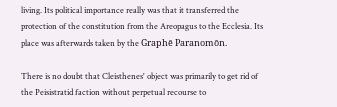living. Its political importance really was that it transferred the protection of the constitution from the Areopagus to the Ecclesia. Its place was afterwards taken by the Graphē Paranomōn.

There is no doubt that Cleisthenes' object was primarily to get rid of the Peisistratid faction without perpetual recourse to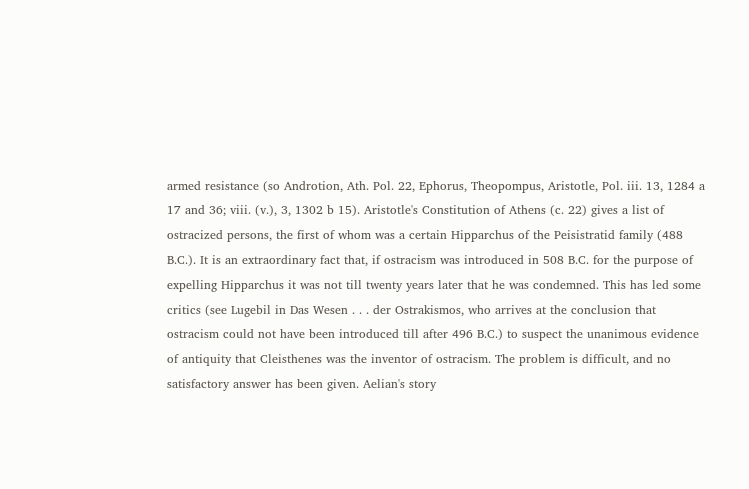armed resistance (so Androtion, Ath. Pol. 22, Ephorus, Theopompus, Aristotle, Pol. iii. 13, 1284 a 17 and 36; viii. (v.), 3, 1302 b 15). Aristotle's Constitution of Athens (c. 22) gives a list of ostracized persons, the first of whom was a certain Hipparchus of the Peisistratid family (488 B.C.). It is an extraordinary fact that, if ostracism was introduced in 508 B.C. for the purpose of expelling Hipparchus it was not till twenty years later that he was condemned. This has led some critics (see Lugebil in Das Wesen . . . der Ostrakismos, who arrives at the conclusion that ostracism could not have been introduced till after 496 B.C.) to suspect the unanimous evidence of antiquity that Cleisthenes was the inventor of ostracism. The problem is difficult, and no satisfactory answer has been given. Aelian's story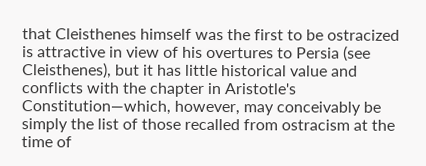that Cleisthenes himself was the first to be ostracized is attractive in view of his overtures to Persia (see Cleisthenes), but it has little historical value and conflicts with the chapter in Aristotle's Constitution—which, however, may conceivably be simply the list of those recalled from ostracism at the time of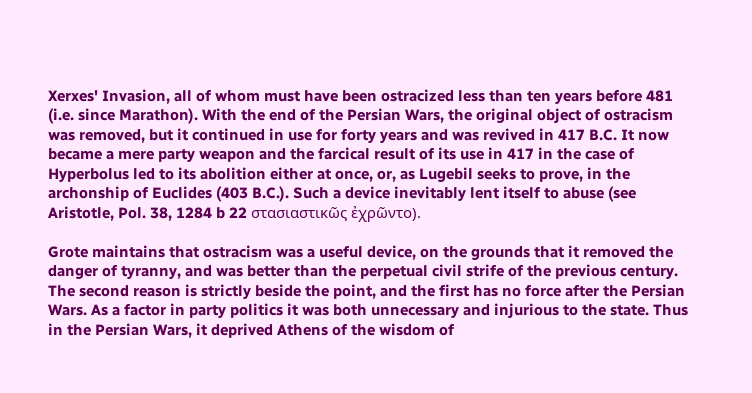Xerxes' Invasion, all of whom must have been ostracized less than ten years before 481 (i.e. since Marathon). With the end of the Persian Wars, the original object of ostracism was removed, but it continued in use for forty years and was revived in 417 B.C. It now became a mere party weapon and the farcical result of its use in 417 in the case of Hyperbolus led to its abolition either at once, or, as Lugebil seeks to prove, in the archonship of Euclides (403 B.C.). Such a device inevitably lent itself to abuse (see Aristotle, Pol. 38, 1284 b 22 στασιαστικῶς ἐχρῶντο).

Grote maintains that ostracism was a useful device, on the grounds that it removed the danger of tyranny, and was better than the perpetual civil strife of the previous century. The second reason is strictly beside the point, and the first has no force after the Persian Wars. As a factor in party politics it was both unnecessary and injurious to the state. Thus in the Persian Wars, it deprived Athens of the wisdom of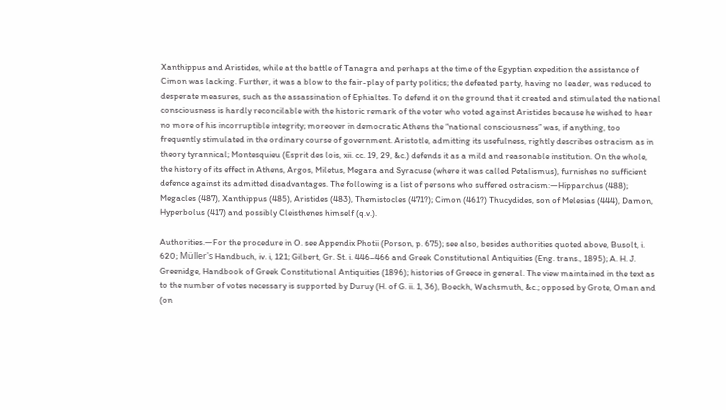Xanthippus and Aristides, while at the battle of Tanagra and perhaps at the time of the Egyptian expedition the assistance of Cimon was lacking. Further, it was a blow to the fair-play of party politics; the defeated party, having no leader, was reduced to desperate measures, such as the assassination of Ephialtes. To defend it on the ground that it created and stimulated the national consciousness is hardly reconcilable with the historic remark of the voter who voted against Aristides because he wished to hear no more of his incorruptible integrity; moreover in democratic Athens the “national consciousness” was, if anything, too frequently stimulated in the ordinary course of government. Aristotle, admitting its usefulness, rightly describes ostracism as in theory tyrannical; Montesquieu (Esprit des lois, xii. cc. 19, 29, &c.) defends it as a mild and reasonable institution. On the whole, the history of its effect in Athens, Argos, Miletus, Megara and Syracuse (where it was called Petalismus), furnishes no sufficient defence against its admitted disadvantages. The following is a list of persons who suffered ostracism:—Hipparchus (488); Megacles (487), Xanthippus (485), Aristides (483), Themistocles (471?); Cimon (461?) Thucydides, son of Melesias (444), Damon, Hyperbolus (417) and possibly Cleisthenes himself (q.v.).

Authorities.—For the procedure in O. see Appendix Photii (Porson, p. 675); see also, besides authorities quoted above, Busolt, i. 620; Müller's Handbuch, iv. i, 121; Gilbert, Gr. St. i. 446–466 and Greek Constitutional Antiquities (Eng. trans., 1895); A. H. J. Greenidge, Handbook of Greek Constitutional Antiquities (1896); histories of Greece in general. The view maintained in the text as to the number of votes necessary is supported by Duruy (H. of G. ii. 1, 36), Boeckh, Wachsmuth, &c.; opposed by Grote, Oman and (on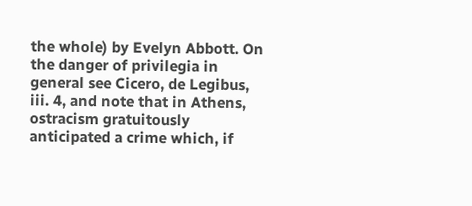the whole) by Evelyn Abbott. On the danger of privilegia in general see Cicero, de Legibus, iii. 4, and note that in Athens, ostracism gratuitously anticipated a crime which, if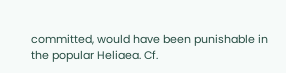committed, would have been punishable in the popular Heliaea. Cf.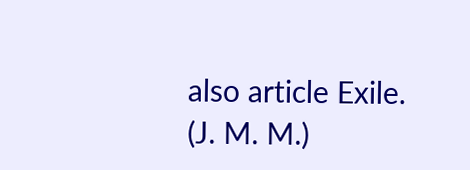also article Exile.  (J. M. M.)